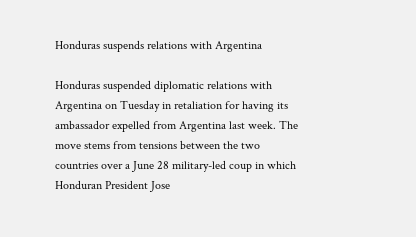Honduras suspends relations with Argentina

Honduras suspended diplomatic relations with Argentina on Tuesday in retaliation for having its ambassador expelled from Argentina last week. The move stems from tensions between the two countries over a June 28 military-led coup in which Honduran President Jose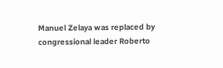Manuel Zelaya was replaced by congressional leader Roberto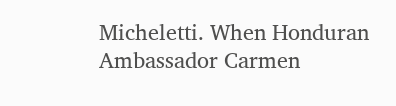Micheletti. When Honduran Ambassador Carmen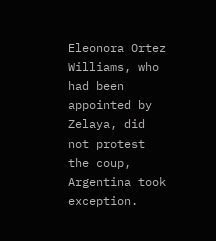Eleonora Ortez Williams, who had been appointed by Zelaya, did not protest the coup, Argentina took exception.